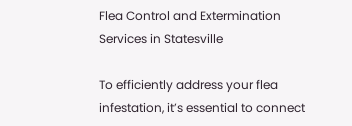Flea Control and Extermination Services in Statesville

To efficiently address your flea infestation, it’s essential to connect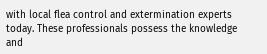with local flea control and extermination experts today. These professionals possess the knowledge and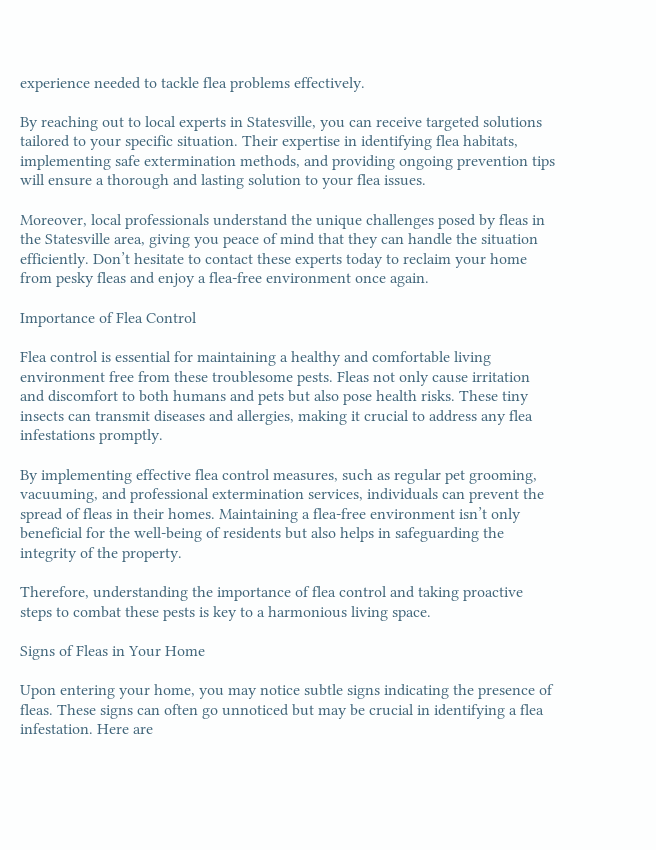experience needed to tackle flea problems effectively.

By reaching out to local experts in Statesville, you can receive targeted solutions tailored to your specific situation. Their expertise in identifying flea habitats, implementing safe extermination methods, and providing ongoing prevention tips will ensure a thorough and lasting solution to your flea issues.

Moreover, local professionals understand the unique challenges posed by fleas in the Statesville area, giving you peace of mind that they can handle the situation efficiently. Don’t hesitate to contact these experts today to reclaim your home from pesky fleas and enjoy a flea-free environment once again.

Importance of Flea Control

Flea control is essential for maintaining a healthy and comfortable living environment free from these troublesome pests. Fleas not only cause irritation and discomfort to both humans and pets but also pose health risks. These tiny insects can transmit diseases and allergies, making it crucial to address any flea infestations promptly.

By implementing effective flea control measures, such as regular pet grooming, vacuuming, and professional extermination services, individuals can prevent the spread of fleas in their homes. Maintaining a flea-free environment isn’t only beneficial for the well-being of residents but also helps in safeguarding the integrity of the property.

Therefore, understanding the importance of flea control and taking proactive steps to combat these pests is key to a harmonious living space.

Signs of Fleas in Your Home

Upon entering your home, you may notice subtle signs indicating the presence of fleas. These signs can often go unnoticed but may be crucial in identifying a flea infestation. Here are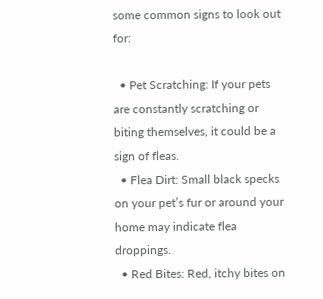some common signs to look out for:

  • Pet Scratching: If your pets are constantly scratching or biting themselves, it could be a sign of fleas.
  • Flea Dirt: Small black specks on your pet’s fur or around your home may indicate flea droppings.
  • Red Bites: Red, itchy bites on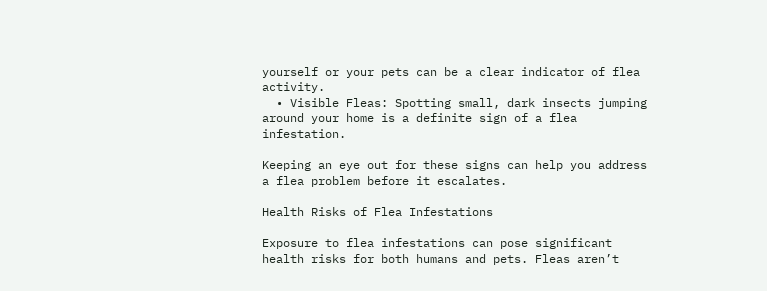yourself or your pets can be a clear indicator of flea activity.
  • Visible Fleas: Spotting small, dark insects jumping around your home is a definite sign of a flea infestation.

Keeping an eye out for these signs can help you address a flea problem before it escalates.

Health Risks of Flea Infestations

Exposure to flea infestations can pose significant health risks for both humans and pets. Fleas aren’t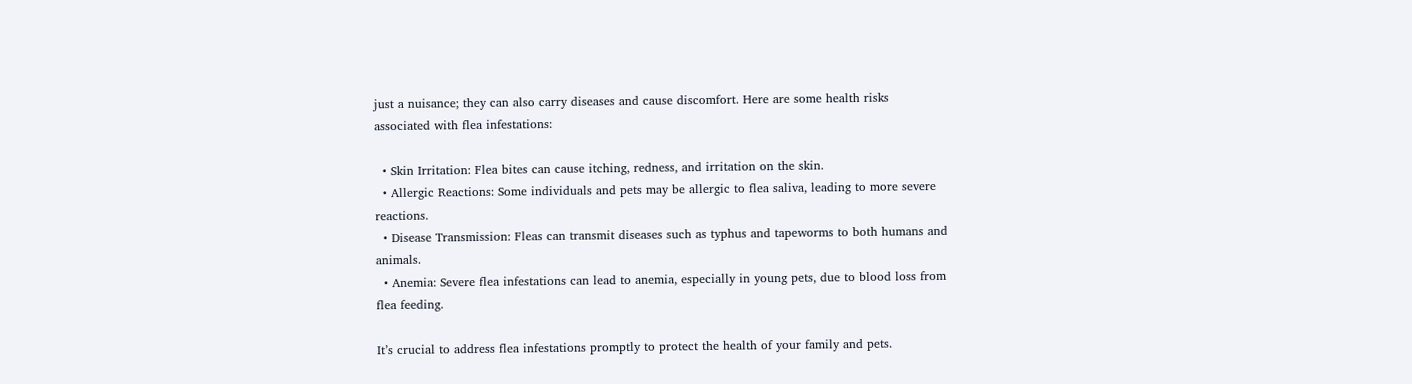just a nuisance; they can also carry diseases and cause discomfort. Here are some health risks associated with flea infestations:

  • Skin Irritation: Flea bites can cause itching, redness, and irritation on the skin.
  • Allergic Reactions: Some individuals and pets may be allergic to flea saliva, leading to more severe reactions.
  • Disease Transmission: Fleas can transmit diseases such as typhus and tapeworms to both humans and animals.
  • Anemia: Severe flea infestations can lead to anemia, especially in young pets, due to blood loss from flea feeding.

It’s crucial to address flea infestations promptly to protect the health of your family and pets.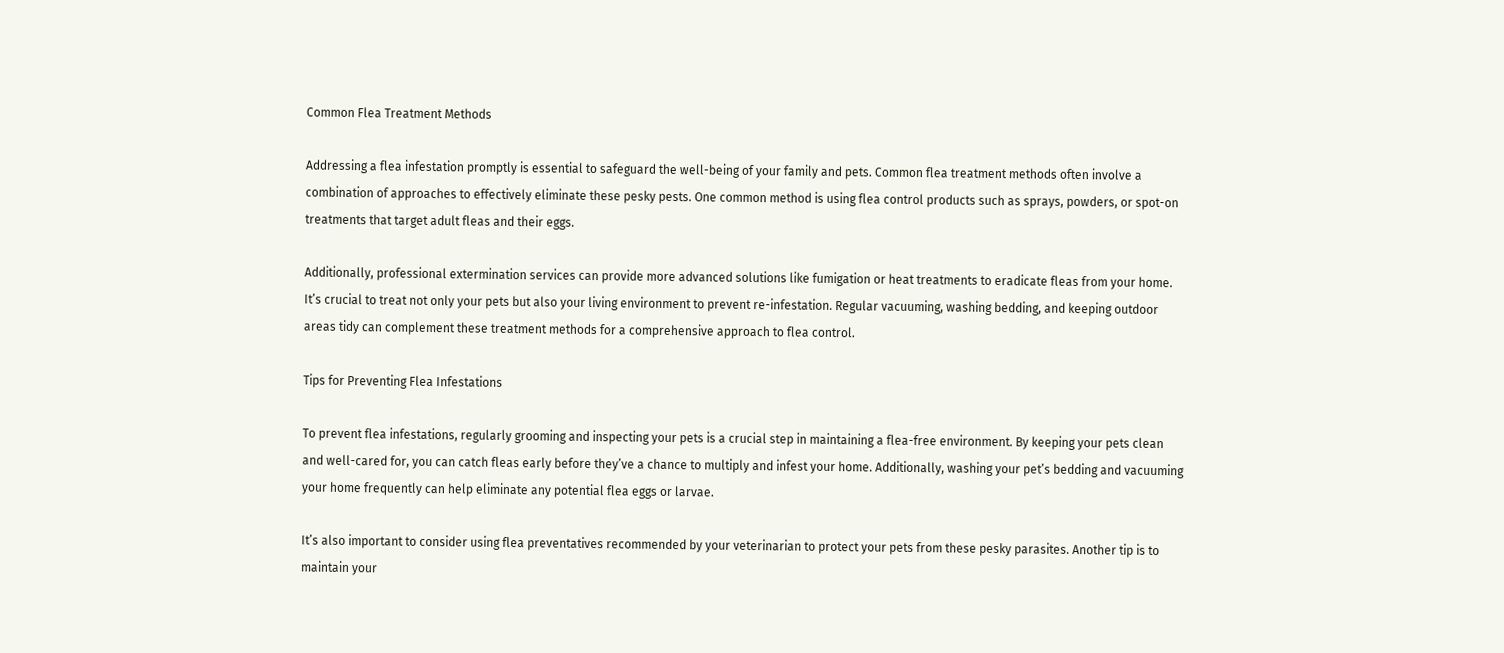Common Flea Treatment Methods

Addressing a flea infestation promptly is essential to safeguard the well-being of your family and pets. Common flea treatment methods often involve a combination of approaches to effectively eliminate these pesky pests. One common method is using flea control products such as sprays, powders, or spot-on treatments that target adult fleas and their eggs.

Additionally, professional extermination services can provide more advanced solutions like fumigation or heat treatments to eradicate fleas from your home. It’s crucial to treat not only your pets but also your living environment to prevent re-infestation. Regular vacuuming, washing bedding, and keeping outdoor areas tidy can complement these treatment methods for a comprehensive approach to flea control.

Tips for Preventing Flea Infestations

To prevent flea infestations, regularly grooming and inspecting your pets is a crucial step in maintaining a flea-free environment. By keeping your pets clean and well-cared for, you can catch fleas early before they’ve a chance to multiply and infest your home. Additionally, washing your pet’s bedding and vacuuming your home frequently can help eliminate any potential flea eggs or larvae.

It’s also important to consider using flea preventatives recommended by your veterinarian to protect your pets from these pesky parasites. Another tip is to maintain your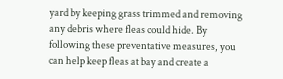yard by keeping grass trimmed and removing any debris where fleas could hide. By following these preventative measures, you can help keep fleas at bay and create a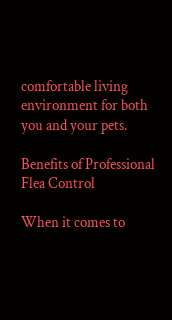comfortable living environment for both you and your pets.

Benefits of Professional Flea Control

When it comes to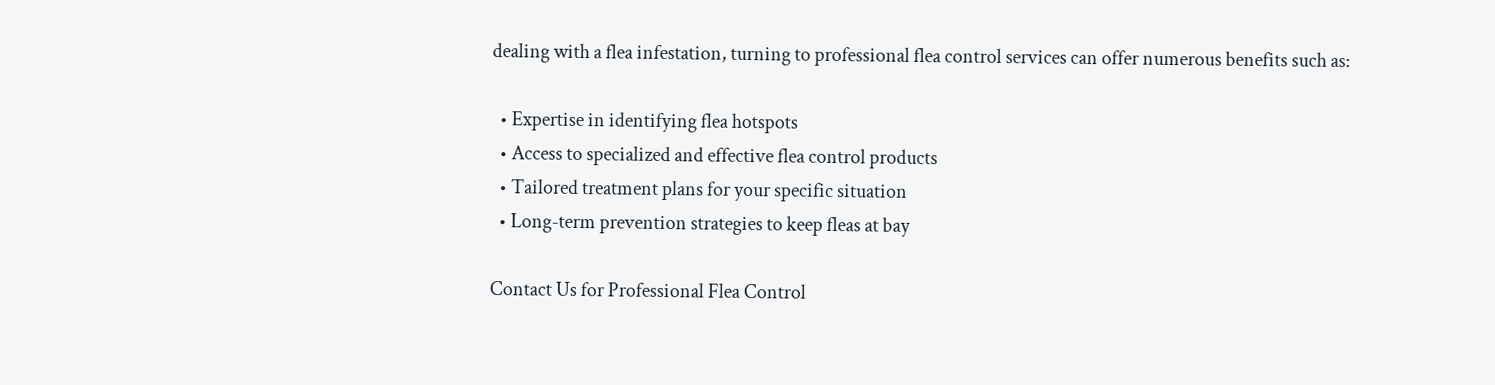dealing with a flea infestation, turning to professional flea control services can offer numerous benefits such as:

  • Expertise in identifying flea hotspots
  • Access to specialized and effective flea control products
  • Tailored treatment plans for your specific situation
  • Long-term prevention strategies to keep fleas at bay

Contact Us for Professional Flea Control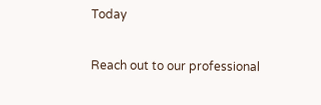Today

Reach out to our professional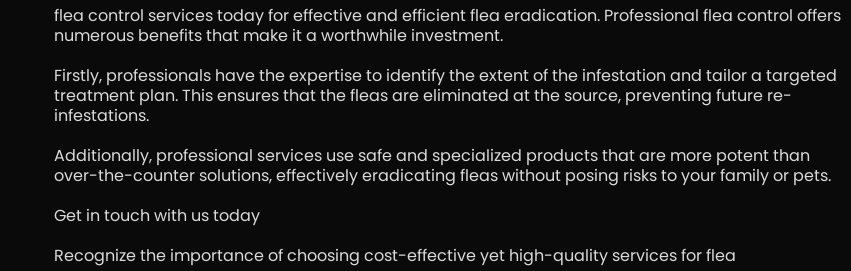flea control services today for effective and efficient flea eradication. Professional flea control offers numerous benefits that make it a worthwhile investment.

Firstly, professionals have the expertise to identify the extent of the infestation and tailor a targeted treatment plan. This ensures that the fleas are eliminated at the source, preventing future re-infestations.

Additionally, professional services use safe and specialized products that are more potent than over-the-counter solutions, effectively eradicating fleas without posing risks to your family or pets.

Get in touch with us today

Recognize the importance of choosing cost-effective yet high-quality services for flea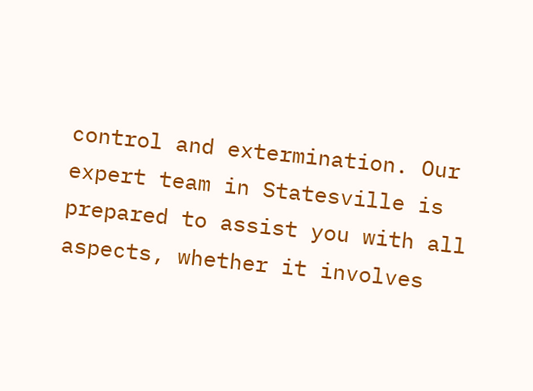control and extermination. Our expert team in Statesville is prepared to assist you with all aspects, whether it involves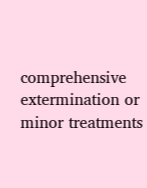comprehensive extermination or minor treatments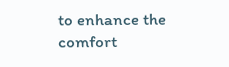to enhance the comfort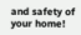and safety of your home!